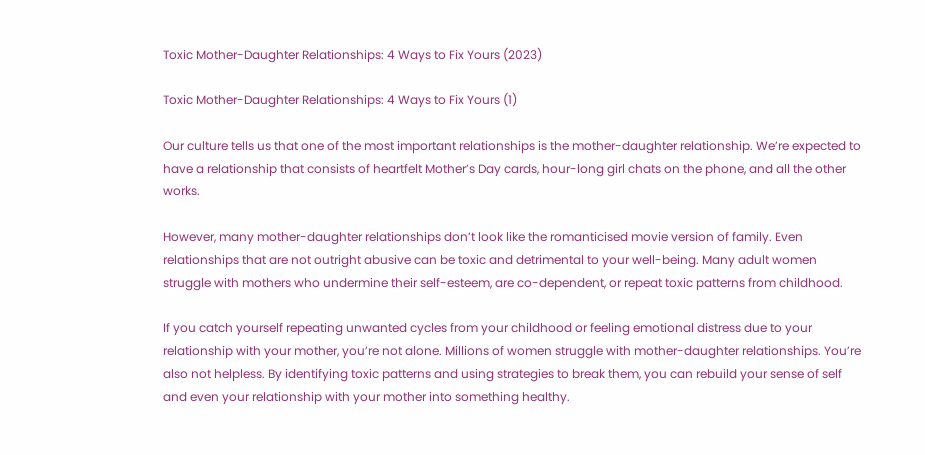Toxic Mother-Daughter Relationships: 4 Ways to Fix Yours (2023)

Toxic Mother-Daughter Relationships: 4 Ways to Fix Yours (1)

Our culture tells us that one of the most important relationships is the mother-daughter relationship. We’re expected to have a relationship that consists of heartfelt Mother’s Day cards, hour-long girl chats on the phone, and all the other works.

However, many mother-daughter relationships don’t look like the romanticised movie version of family. Even relationships that are not outright abusive can be toxic and detrimental to your well-being. Many adult women struggle with mothers who undermine their self-esteem, are co-dependent, or repeat toxic patterns from childhood.

If you catch yourself repeating unwanted cycles from your childhood or feeling emotional distress due to your relationship with your mother, you’re not alone. Millions of women struggle with mother-daughter relationships. You’re also not helpless. By identifying toxic patterns and using strategies to break them, you can rebuild your sense of self and even your relationship with your mother into something healthy.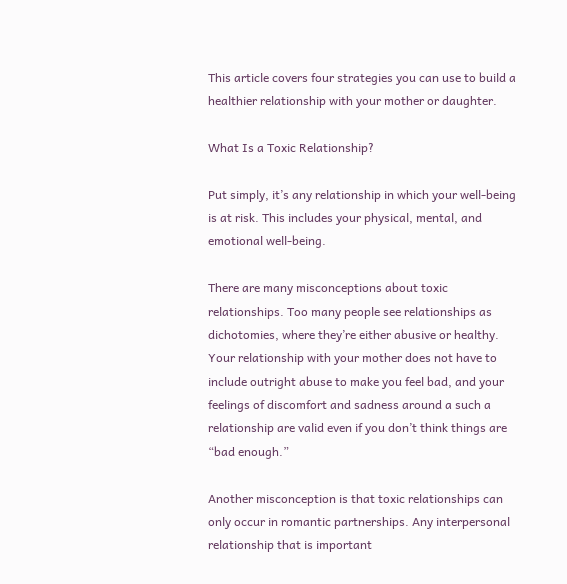This article covers four strategies you can use to build a healthier relationship with your mother or daughter.

What Is a Toxic Relationship?

Put simply, it’s any relationship in which your well-being is at risk. This includes your physical, mental, and emotional well-being.

There are many misconceptions about toxic relationships. Too many people see relationships as dichotomies, where they’re either abusive or healthy. Your relationship with your mother does not have to include outright abuse to make you feel bad, and your feelings of discomfort and sadness around a such a relationship are valid even if you don’t think things are “bad enough.”

Another misconception is that toxic relationships can only occur in romantic partnerships. Any interpersonal relationship that is important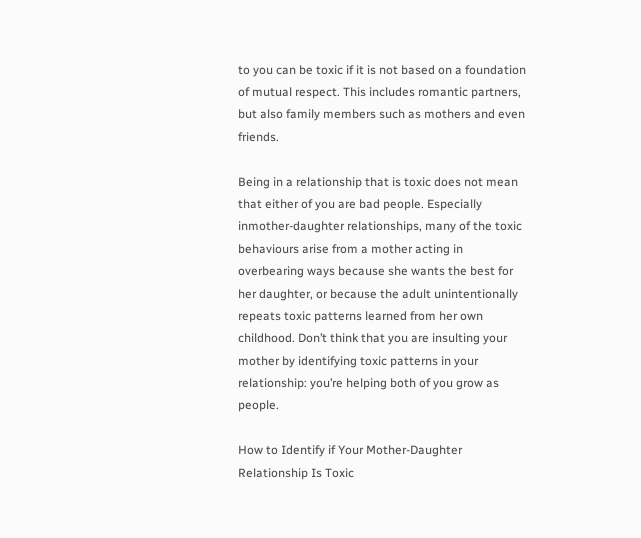to you can be toxic if it is not based on a foundation of mutual respect. This includes romantic partners, but also family members such as mothers and even friends.

Being in a relationship that is toxic does not mean that either of you are bad people. Especially inmother-daughter relationships, many of the toxic behaviours arise from a mother acting in overbearing ways because she wants the best for her daughter, or because the adult unintentionally repeats toxic patterns learned from her own childhood. Don’t think that you are insulting your mother by identifying toxic patterns in your relationship: you’re helping both of you grow as people.

How to Identify if Your Mother-Daughter Relationship Is Toxic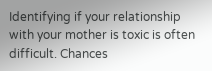Identifying if your relationship with your mother is toxic is often difficult. Chances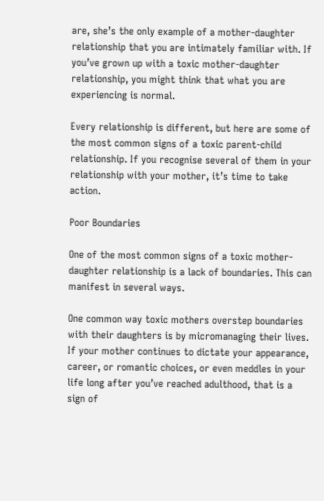are, she’s the only example of a mother-daughter relationship that you are intimately familiar with. If you’ve grown up with a toxic mother-daughter relationship, you might think that what you are experiencing is normal.

Every relationship is different, but here are some of the most common signs of a toxic parent-child relationship. If you recognise several of them in your relationship with your mother, it’s time to take action.

Poor Boundaries

One of the most common signs of a toxic mother-daughter relationship is a lack of boundaries. This can manifest in several ways.

One common way toxic mothers overstep boundaries with their daughters is by micromanaging their lives. If your mother continues to dictate your appearance, career, or romantic choices, or even meddles in your life long after you’ve reached adulthood, that is a sign of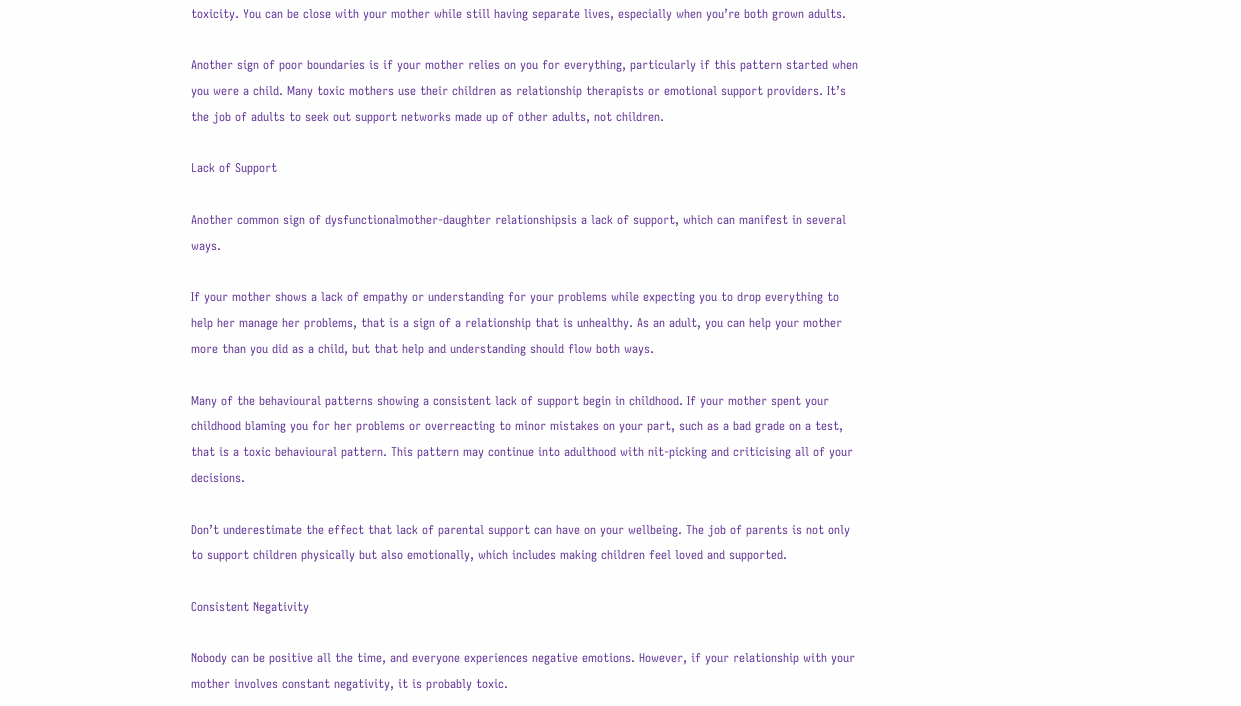toxicity. You can be close with your mother while still having separate lives, especially when you’re both grown adults.

Another sign of poor boundaries is if your mother relies on you for everything, particularly if this pattern started when you were a child. Many toxic mothers use their children as relationship therapists or emotional support providers. It’s the job of adults to seek out support networks made up of other adults, not children.

Lack of Support

Another common sign of dysfunctionalmother-daughter relationshipsis a lack of support, which can manifest in several ways.

If your mother shows a lack of empathy or understanding for your problems while expecting you to drop everything to help her manage her problems, that is a sign of a relationship that is unhealthy. As an adult, you can help your mother more than you did as a child, but that help and understanding should flow both ways.

Many of the behavioural patterns showing a consistent lack of support begin in childhood. If your mother spent your childhood blaming you for her problems or overreacting to minor mistakes on your part, such as a bad grade on a test, that is a toxic behavioural pattern. This pattern may continue into adulthood with nit-picking and criticising all of your decisions.

Don’t underestimate the effect that lack of parental support can have on your wellbeing. The job of parents is not only to support children physically but also emotionally, which includes making children feel loved and supported.

Consistent Negativity

Nobody can be positive all the time, and everyone experiences negative emotions. However, if your relationship with your mother involves constant negativity, it is probably toxic.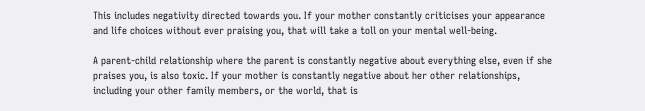This includes negativity directed towards you. If your mother constantly criticises your appearance and life choices without ever praising you, that will take a toll on your mental well-being.

A parent-child relationship where the parent is constantly negative about everything else, even if she praises you, is also toxic. If your mother is constantly negative about her other relationships, including your other family members, or the world, that is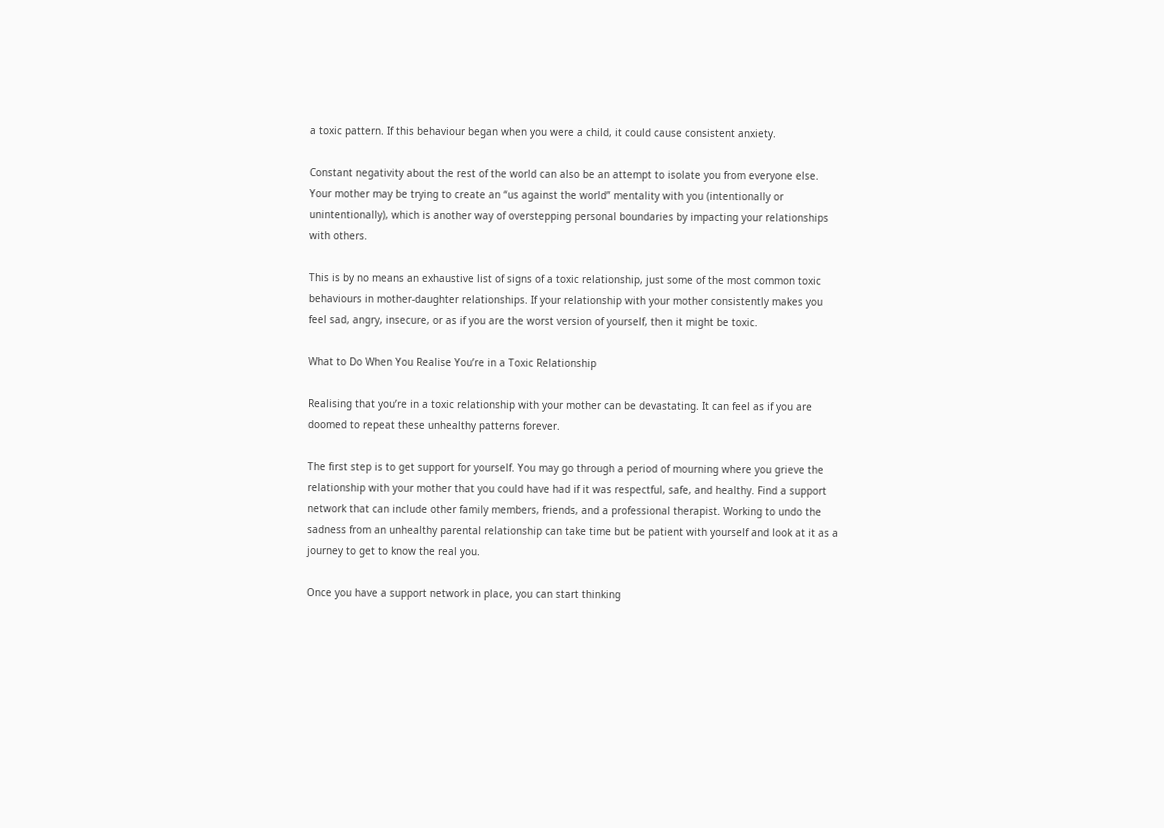a toxic pattern. If this behaviour began when you were a child, it could cause consistent anxiety.

Constant negativity about the rest of the world can also be an attempt to isolate you from everyone else. Your mother may be trying to create an “us against the world” mentality with you (intentionally or unintentionally), which is another way of overstepping personal boundaries by impacting your relationships with others.

This is by no means an exhaustive list of signs of a toxic relationship, just some of the most common toxic behaviours in mother-daughter relationships. If your relationship with your mother consistently makes you feel sad, angry, insecure, or as if you are the worst version of yourself, then it might be toxic.

What to Do When You Realise You’re in a Toxic Relationship

Realising that you’re in a toxic relationship with your mother can be devastating. It can feel as if you are doomed to repeat these unhealthy patterns forever.

The first step is to get support for yourself. You may go through a period of mourning where you grieve the relationship with your mother that you could have had if it was respectful, safe, and healthy. Find a support network that can include other family members, friends, and a professional therapist. Working to undo the sadness from an unhealthy parental relationship can take time but be patient with yourself and look at it as a journey to get to know the real you.

Once you have a support network in place, you can start thinking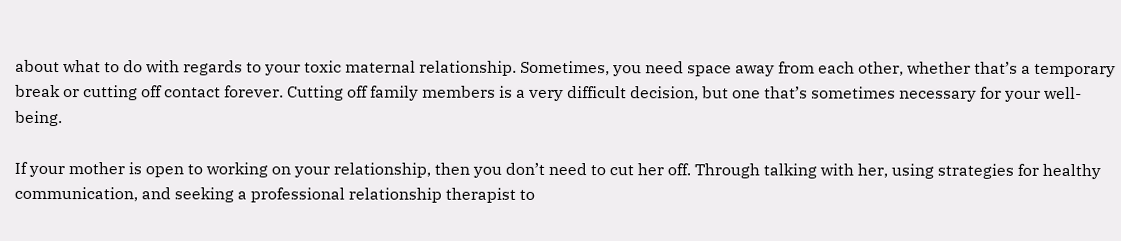about what to do with regards to your toxic maternal relationship. Sometimes, you need space away from each other, whether that’s a temporary break or cutting off contact forever. Cutting off family members is a very difficult decision, but one that’s sometimes necessary for your well-being.

If your mother is open to working on your relationship, then you don’t need to cut her off. Through talking with her, using strategies for healthy communication, and seeking a professional relationship therapist to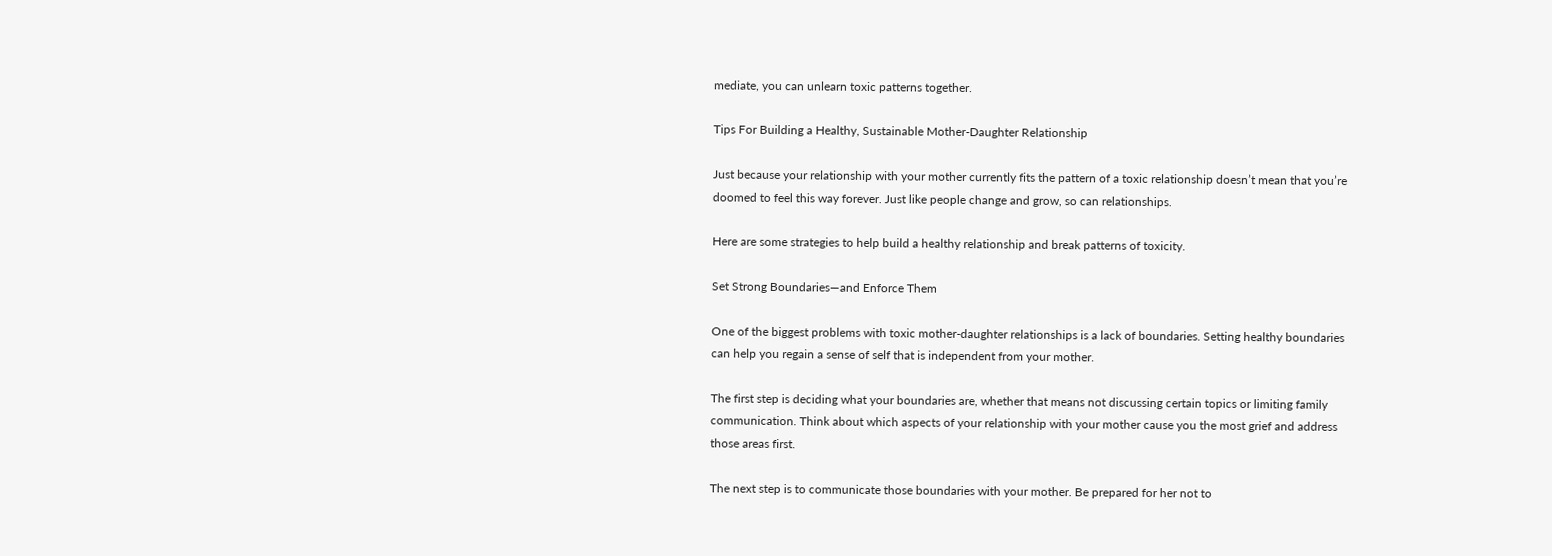mediate, you can unlearn toxic patterns together.

Tips For Building a Healthy, Sustainable Mother-Daughter Relationship

Just because your relationship with your mother currently fits the pattern of a toxic relationship doesn’t mean that you’re doomed to feel this way forever. Just like people change and grow, so can relationships.

Here are some strategies to help build a healthy relationship and break patterns of toxicity.

Set Strong Boundaries—and Enforce Them

One of the biggest problems with toxic mother-daughter relationships is a lack of boundaries. Setting healthy boundaries can help you regain a sense of self that is independent from your mother.

The first step is deciding what your boundaries are, whether that means not discussing certain topics or limiting family communication. Think about which aspects of your relationship with your mother cause you the most grief and address those areas first.

The next step is to communicate those boundaries with your mother. Be prepared for her not to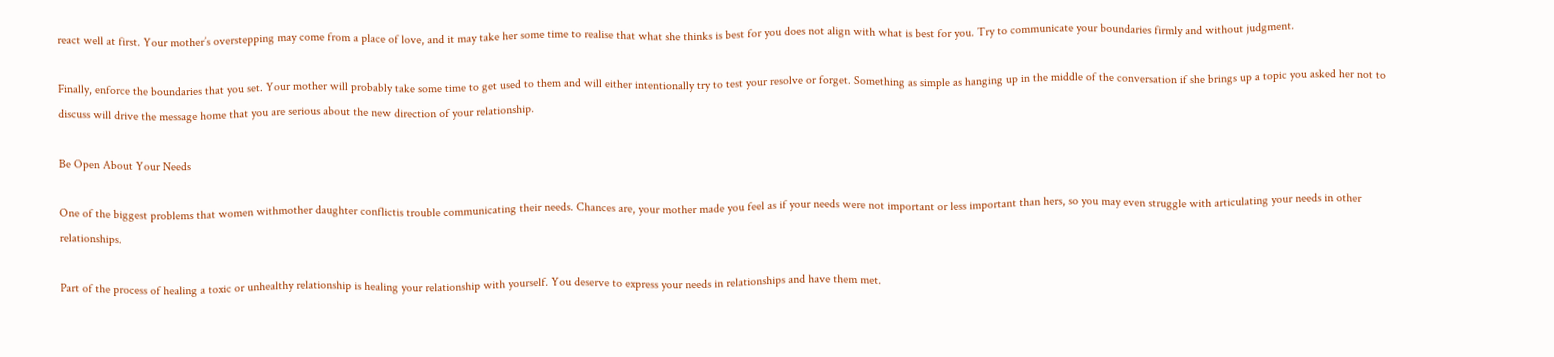react well at first. Your mother’s overstepping may come from a place of love, and it may take her some time to realise that what she thinks is best for you does not align with what is best for you. Try to communicate your boundaries firmly and without judgment.

Finally, enforce the boundaries that you set. Your mother will probably take some time to get used to them and will either intentionally try to test your resolve or forget. Something as simple as hanging up in the middle of the conversation if she brings up a topic you asked her not to discuss will drive the message home that you are serious about the new direction of your relationship.

Be Open About Your Needs

One of the biggest problems that women withmother daughter conflictis trouble communicating their needs. Chances are, your mother made you feel as if your needs were not important or less important than hers, so you may even struggle with articulating your needs in other relationships.

Part of the process of healing a toxic or unhealthy relationship is healing your relationship with yourself. You deserve to express your needs in relationships and have them met.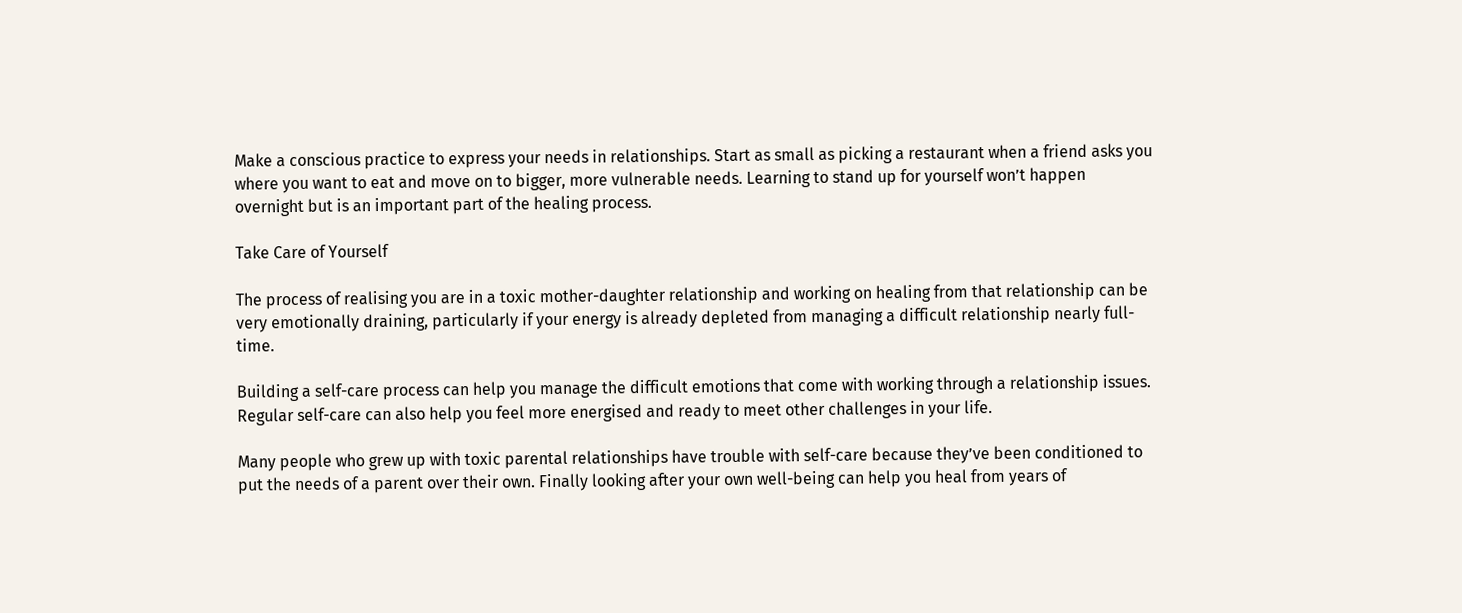Make a conscious practice to express your needs in relationships. Start as small as picking a restaurant when a friend asks you where you want to eat and move on to bigger, more vulnerable needs. Learning to stand up for yourself won’t happen overnight but is an important part of the healing process.

Take Care of Yourself

The process of realising you are in a toxic mother-daughter relationship and working on healing from that relationship can be very emotionally draining, particularly if your energy is already depleted from managing a difficult relationship nearly full-time.

Building a self-care process can help you manage the difficult emotions that come with working through a relationship issues. Regular self-care can also help you feel more energised and ready to meet other challenges in your life.

Many people who grew up with toxic parental relationships have trouble with self-care because they’ve been conditioned to put the needs of a parent over their own. Finally looking after your own well-being can help you heal from years of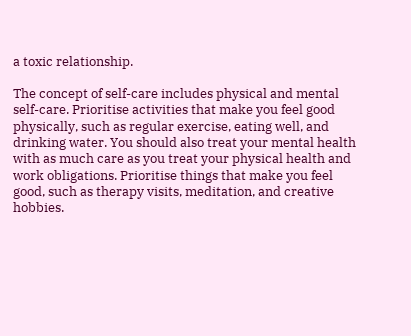a toxic relationship.

The concept of self-care includes physical and mental self-care. Prioritise activities that make you feel good physically, such as regular exercise, eating well, and drinking water. You should also treat your mental health with as much care as you treat your physical health and work obligations. Prioritise things that make you feel good, such as therapy visits, meditation, and creative hobbies.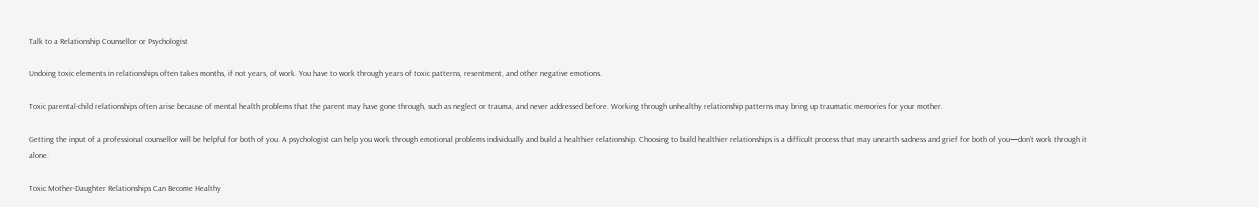Talk to a Relationship Counsellor or Psychologist

Undoing toxic elements in relationships often takes months, if not years, of work. You have to work through years of toxic patterns, resentment, and other negative emotions.

Toxic parental-child relationships often arise because of mental health problems that the parent may have gone through, such as neglect or trauma, and never addressed before. Working through unhealthy relationship patterns may bring up traumatic memories for your mother.

Getting the input of a professional counsellor will be helpful for both of you. A psychologist can help you work through emotional problems individually and build a healthier relationship. Choosing to build healthier relationships is a difficult process that may unearth sadness and grief for both of you—don’t work through it alone.

Toxic Mother-Daughter Relationships Can Become Healthy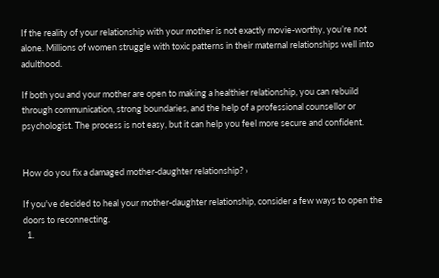If the reality of your relationship with your mother is not exactly movie-worthy, you’re not alone. Millions of women struggle with toxic patterns in their maternal relationships well into adulthood.

If both you and your mother are open to making a healthier relationship, you can rebuild through communication, strong boundaries, and the help of a professional counsellor or psychologist. The process is not easy, but it can help you feel more secure and confident.


How do you fix a damaged mother-daughter relationship? ›

If you've decided to heal your mother-daughter relationship, consider a few ways to open the doors to reconnecting.
  1.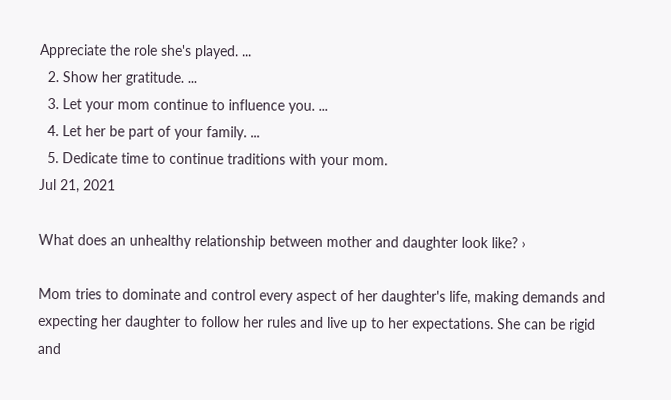Appreciate the role she's played. ...
  2. Show her gratitude. ...
  3. Let your mom continue to influence you. ...
  4. Let her be part of your family. ...
  5. Dedicate time to continue traditions with your mom.
Jul 21, 2021

What does an unhealthy relationship between mother and daughter look like? ›

Mom tries to dominate and control every aspect of her daughter's life, making demands and expecting her daughter to follow her rules and live up to her expectations. She can be rigid and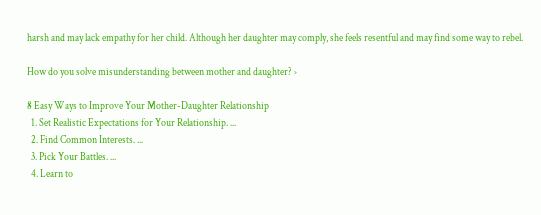harsh and may lack empathy for her child. Although her daughter may comply, she feels resentful and may find some way to rebel.

How do you solve misunderstanding between mother and daughter? ›

8 Easy Ways to Improve Your Mother-Daughter Relationship
  1. Set Realistic Expectations for Your Relationship. ...
  2. Find Common Interests. ...
  3. Pick Your Battles. ...
  4. Learn to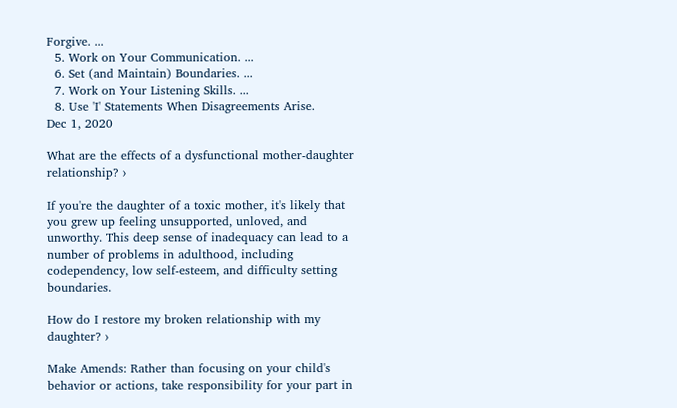Forgive. ...
  5. Work on Your Communication. ...
  6. Set (and Maintain) Boundaries. ...
  7. Work on Your Listening Skills. ...
  8. Use 'I' Statements When Disagreements Arise.
Dec 1, 2020

What are the effects of a dysfunctional mother-daughter relationship? ›

If you're the daughter of a toxic mother, it's likely that you grew up feeling unsupported, unloved, and unworthy. This deep sense of inadequacy can lead to a number of problems in adulthood, including codependency, low self-esteem, and difficulty setting boundaries.

How do I restore my broken relationship with my daughter? ›

Make Amends: Rather than focusing on your child's behavior or actions, take responsibility for your part in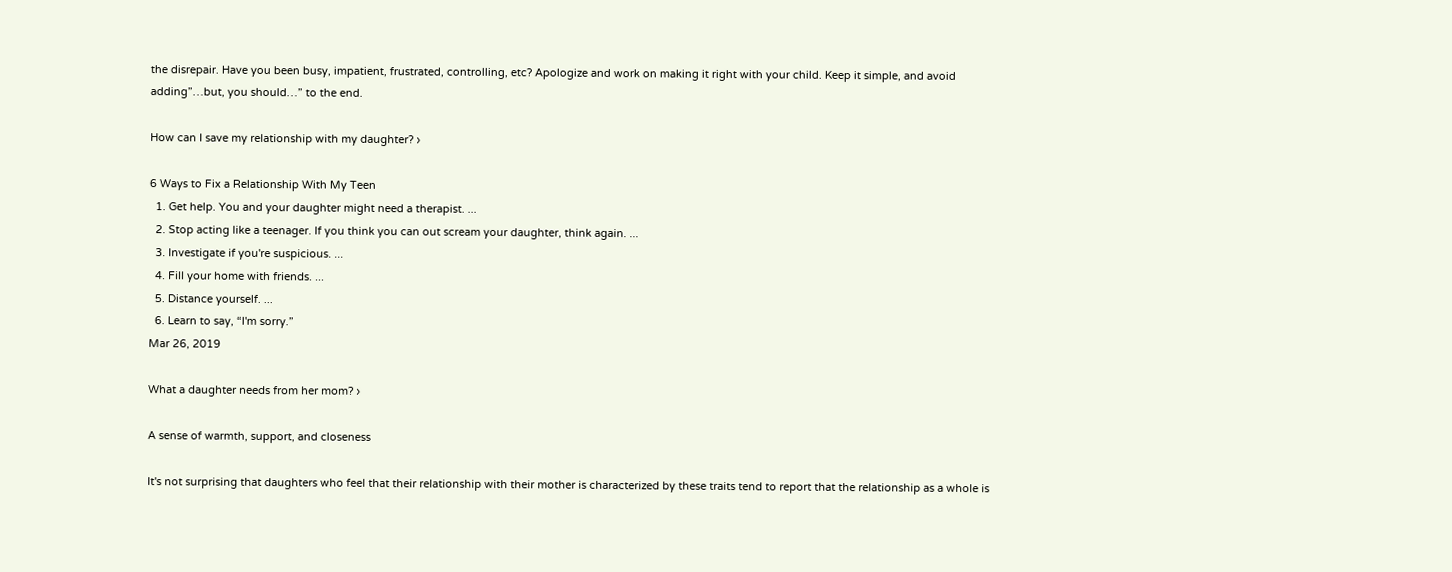the disrepair. Have you been busy, impatient, frustrated, controlling, etc? Apologize and work on making it right with your child. Keep it simple, and avoid adding”…but, you should…” to the end.

How can I save my relationship with my daughter? ›

6 Ways to Fix a Relationship With My Teen
  1. Get help. You and your daughter might need a therapist. ...
  2. Stop acting like a teenager. If you think you can out scream your daughter, think again. ...
  3. Investigate if you're suspicious. ...
  4. Fill your home with friends. ...
  5. Distance yourself. ...
  6. Learn to say, “I'm sorry.”
Mar 26, 2019

What a daughter needs from her mom? ›

A sense of warmth, support, and closeness

It's not surprising that daughters who feel that their relationship with their mother is characterized by these traits tend to report that the relationship as a whole is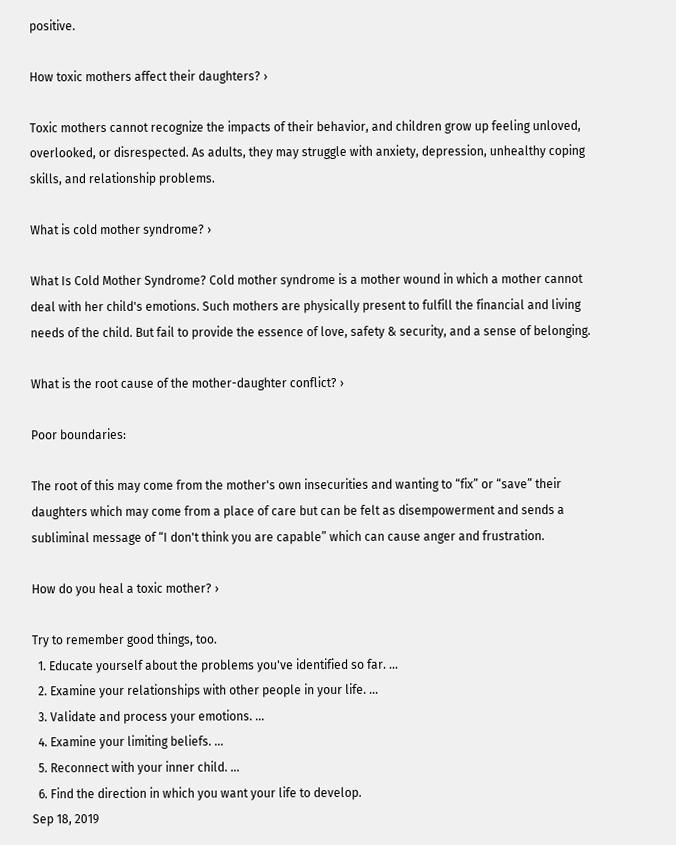positive.

How toxic mothers affect their daughters? ›

Toxic mothers cannot recognize the impacts of their behavior, and children grow up feeling unloved, overlooked, or disrespected. As adults, they may struggle with anxiety, depression, unhealthy coping skills, and relationship problems.

What is cold mother syndrome? ›

What Is Cold Mother Syndrome? Cold mother syndrome is a mother wound in which a mother cannot deal with her child's emotions. Such mothers are physically present to fulfill the financial and living needs of the child. But fail to provide the essence of love, safety & security, and a sense of belonging.

What is the root cause of the mother-daughter conflict? ›

Poor boundaries:

The root of this may come from the mother's own insecurities and wanting to “fix” or “save” their daughters which may come from a place of care but can be felt as disempowerment and sends a subliminal message of “I don't think you are capable” which can cause anger and frustration.

How do you heal a toxic mother? ›

Try to remember good things, too.
  1. Educate yourself about the problems you've identified so far. ...
  2. Examine your relationships with other people in your life. ...
  3. Validate and process your emotions. ...
  4. Examine your limiting beliefs. ...
  5. Reconnect with your inner child. ...
  6. Find the direction in which you want your life to develop.
Sep 18, 2019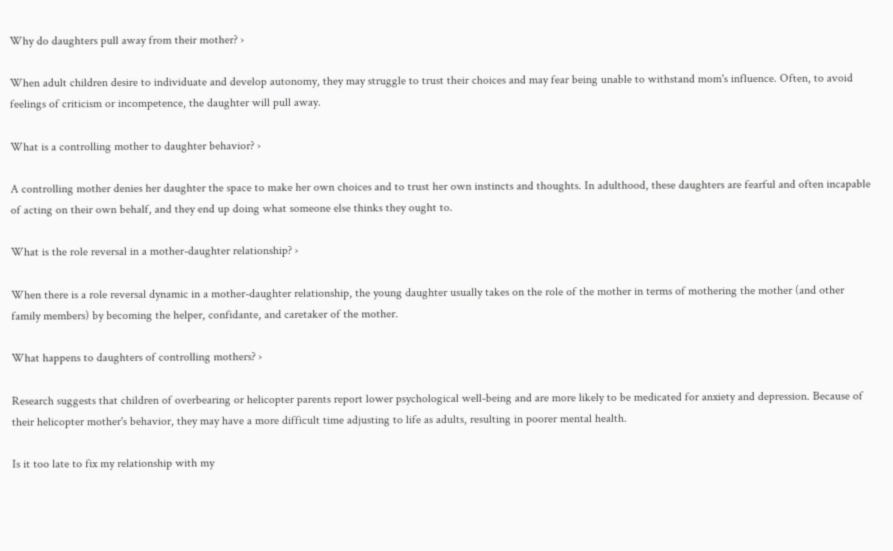Why do daughters pull away from their mother? ›

When adult children desire to individuate and develop autonomy, they may struggle to trust their choices and may fear being unable to withstand mom's influence. Often, to avoid feelings of criticism or incompetence, the daughter will pull away.

What is a controlling mother to daughter behavior? ›

A controlling mother denies her daughter the space to make her own choices and to trust her own instincts and thoughts. In adulthood, these daughters are fearful and often incapable of acting on their own behalf, and they end up doing what someone else thinks they ought to.

What is the role reversal in a mother-daughter relationship? ›

When there is a role reversal dynamic in a mother-daughter relationship, the young daughter usually takes on the role of the mother in terms of mothering the mother (and other family members) by becoming the helper, confidante, and caretaker of the mother.

What happens to daughters of controlling mothers? ›

Research suggests that children of overbearing or helicopter parents report lower psychological well-being and are more likely to be medicated for anxiety and depression. Because of their helicopter mother's behavior, they may have a more difficult time adjusting to life as adults, resulting in poorer mental health.

Is it too late to fix my relationship with my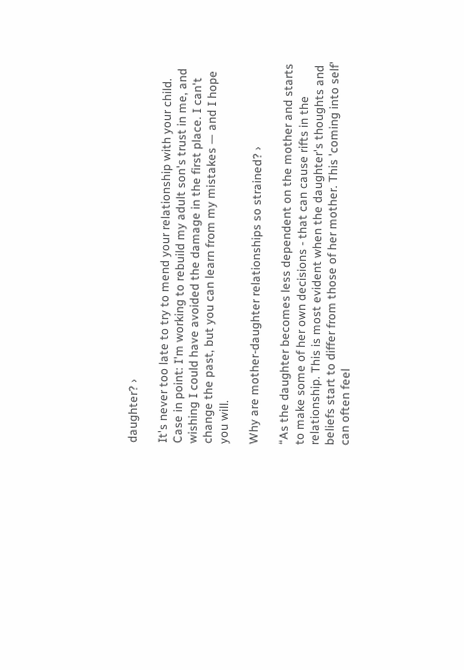daughter? ›

It's never too late to try to mend your relationship with your child. Case in point: I'm working to rebuild my adult son's trust in me, and wishing I could have avoided the damage in the first place. I can't change the past, but you can learn from my mistakes — and I hope you will.

Why are mother-daughter relationships so strained? ›

“As the daughter becomes less dependent on the mother and starts to make some of her own decisions - that can cause rifts in the relationship. This is most evident when the daughter's thoughts and beliefs start to differ from those of her mother. This 'coming into self' can often feel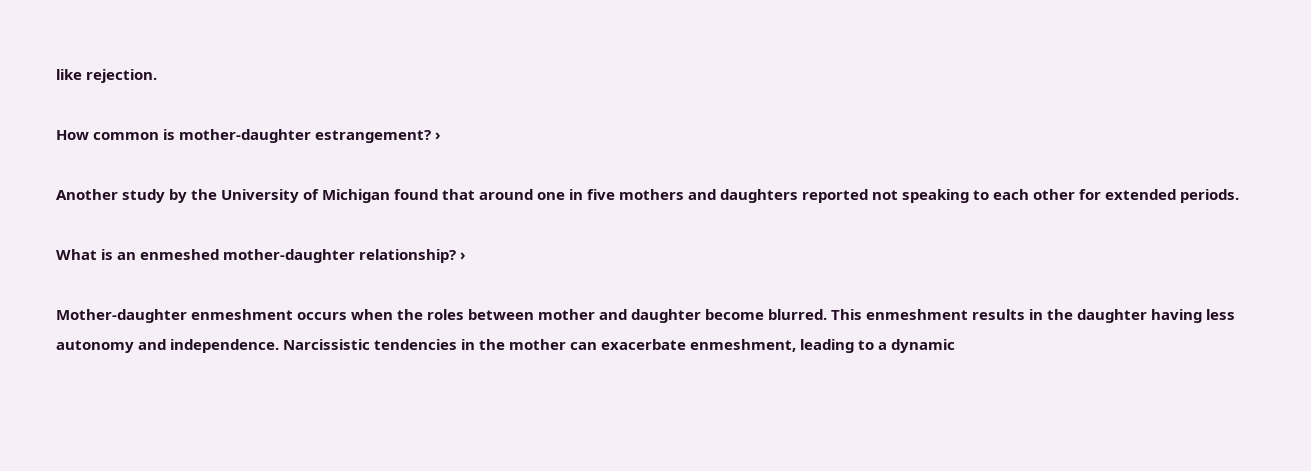like rejection.

How common is mother-daughter estrangement? ›

Another study by the University of Michigan found that around one in five mothers and daughters reported not speaking to each other for extended periods.

What is an enmeshed mother-daughter relationship? ›

Mother-daughter enmeshment occurs when the roles between mother and daughter become blurred. This enmeshment results in the daughter having less autonomy and independence. Narcissistic tendencies in the mother can exacerbate enmeshment, leading to a dynamic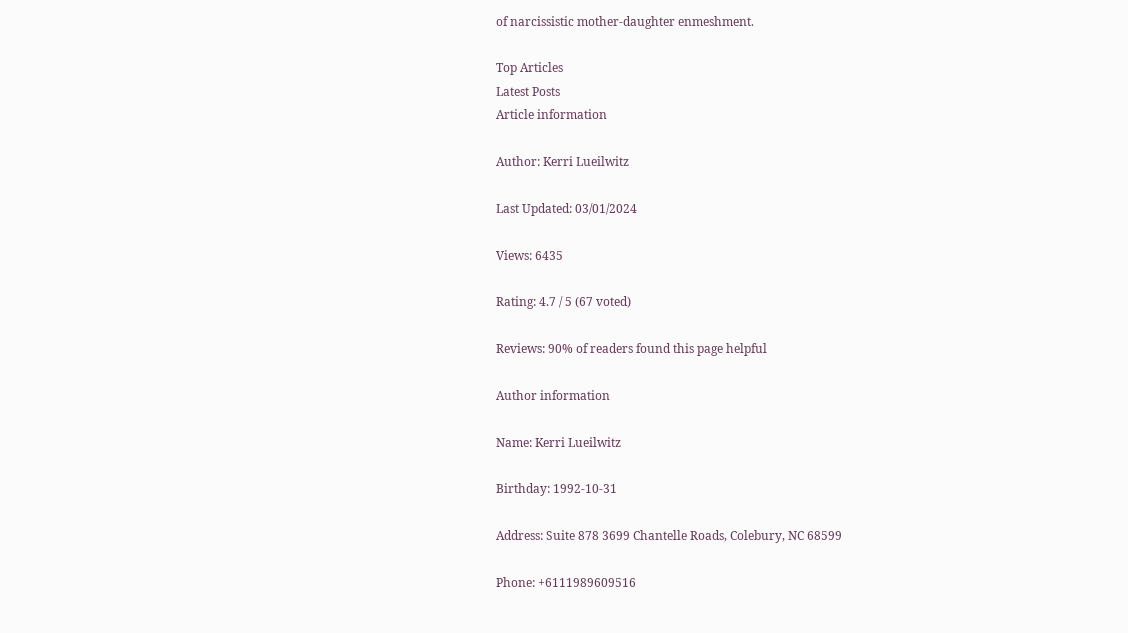of narcissistic mother-daughter enmeshment.

Top Articles
Latest Posts
Article information

Author: Kerri Lueilwitz

Last Updated: 03/01/2024

Views: 6435

Rating: 4.7 / 5 (67 voted)

Reviews: 90% of readers found this page helpful

Author information

Name: Kerri Lueilwitz

Birthday: 1992-10-31

Address: Suite 878 3699 Chantelle Roads, Colebury, NC 68599

Phone: +6111989609516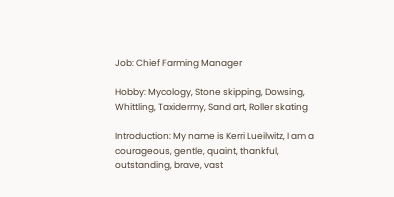Job: Chief Farming Manager

Hobby: Mycology, Stone skipping, Dowsing, Whittling, Taxidermy, Sand art, Roller skating

Introduction: My name is Kerri Lueilwitz, I am a courageous, gentle, quaint, thankful, outstanding, brave, vast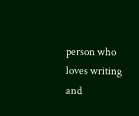person who loves writing and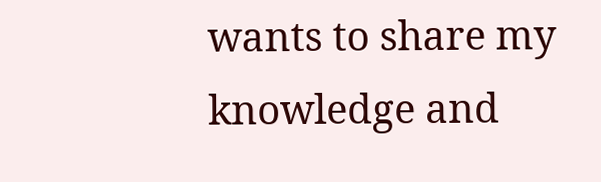wants to share my knowledge and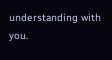understanding with you.